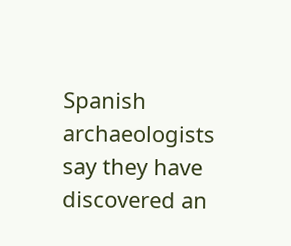Spanish archaeologists say they have discovered an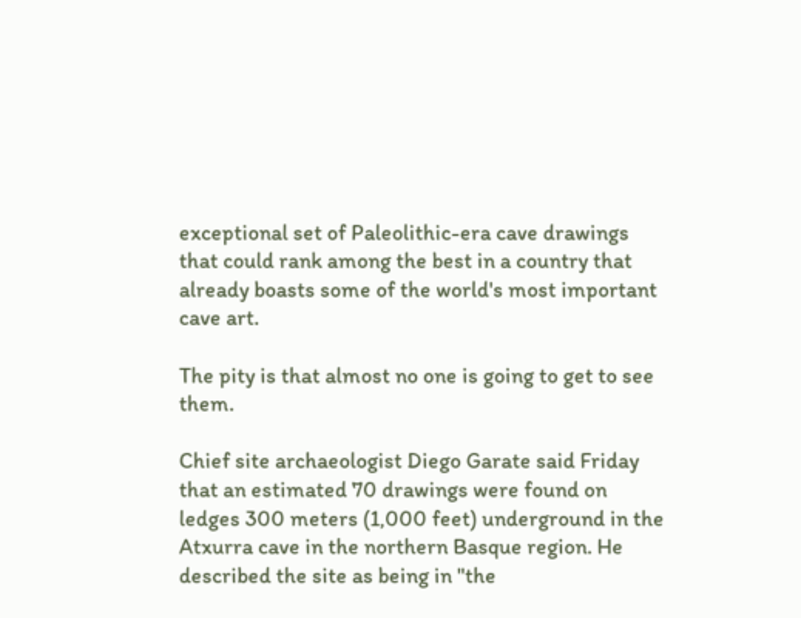exceptional set of Paleolithic-era cave drawings that could rank among the best in a country that already boasts some of the world's most important cave art.

The pity is that almost no one is going to get to see them.

Chief site archaeologist Diego Garate said Friday that an estimated 70 drawings were found on ledges 300 meters (1,000 feet) underground in the Atxurra cave in the northern Basque region. He described the site as being in "the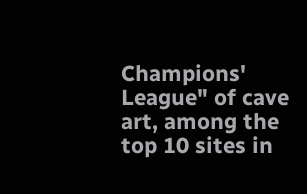Champions' League" of cave art, among the top 10 sites in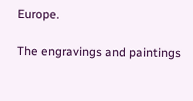Europe.

The engravings and paintings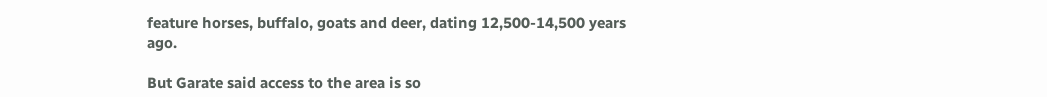feature horses, buffalo, goats and deer, dating 12,500-14,500 years ago.

But Garate said access to the area is so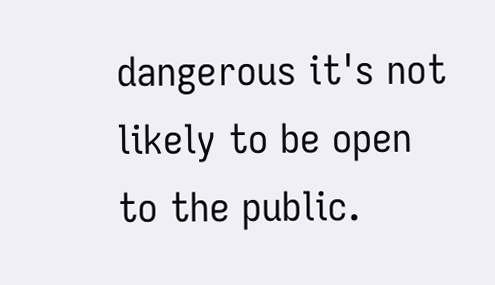dangerous it's not likely to be open to the public.